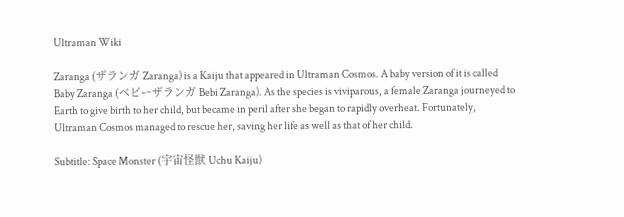Ultraman Wiki

Zaranga (ザランガ Zaranga) is a Kaiju that appeared in Ultraman Cosmos. A baby version of it is called Baby Zaranga (ベビーザランガ Bebi Zaranga). As the species is viviparous, a female Zaranga journeyed to Earth to give birth to her child, but became in peril after she began to rapidly overheat. Fortunately, Ultraman Cosmos managed to rescue her, saving her life as well as that of her child.

Subtitle: Space Monster (宇宙怪獣 Uchu Kaiju)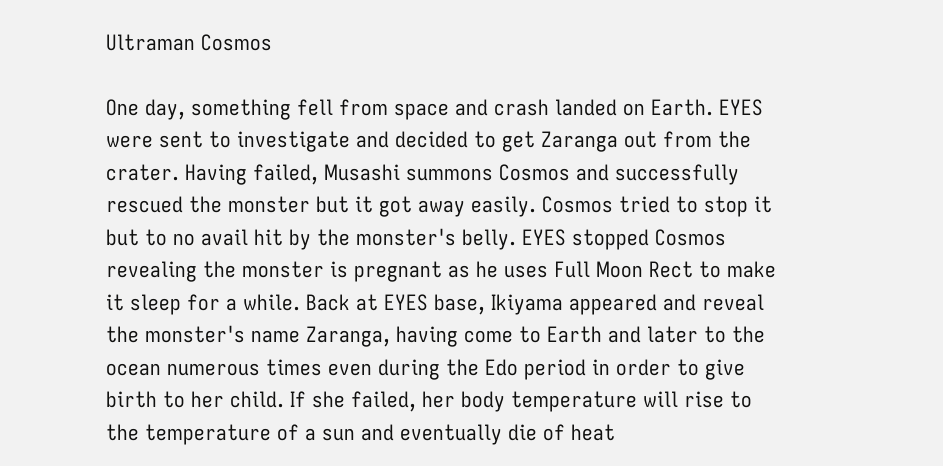Ultraman Cosmos

One day, something fell from space and crash landed on Earth. EYES were sent to investigate and decided to get Zaranga out from the crater. Having failed, Musashi summons Cosmos and successfully rescued the monster but it got away easily. Cosmos tried to stop it but to no avail hit by the monster's belly. EYES stopped Cosmos revealing the monster is pregnant as he uses Full Moon Rect to make it sleep for a while. Back at EYES base, Ikiyama appeared and reveal the monster's name Zaranga, having come to Earth and later to the ocean numerous times even during the Edo period in order to give birth to her child. If she failed, her body temperature will rise to the temperature of a sun and eventually die of heat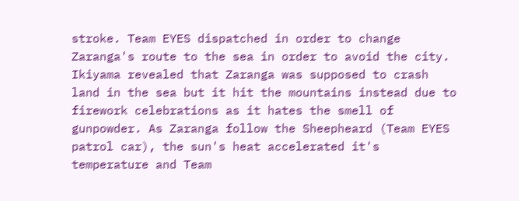stroke. Team EYES dispatched in order to change Zaranga's route to the sea in order to avoid the city. Ikiyama revealed that Zaranga was supposed to crash land in the sea but it hit the mountains instead due to firework celebrations as it hates the smell of gunpowder. As Zaranga follow the Sheepheard (Team EYES patrol car), the sun's heat accelerated it's temperature and Team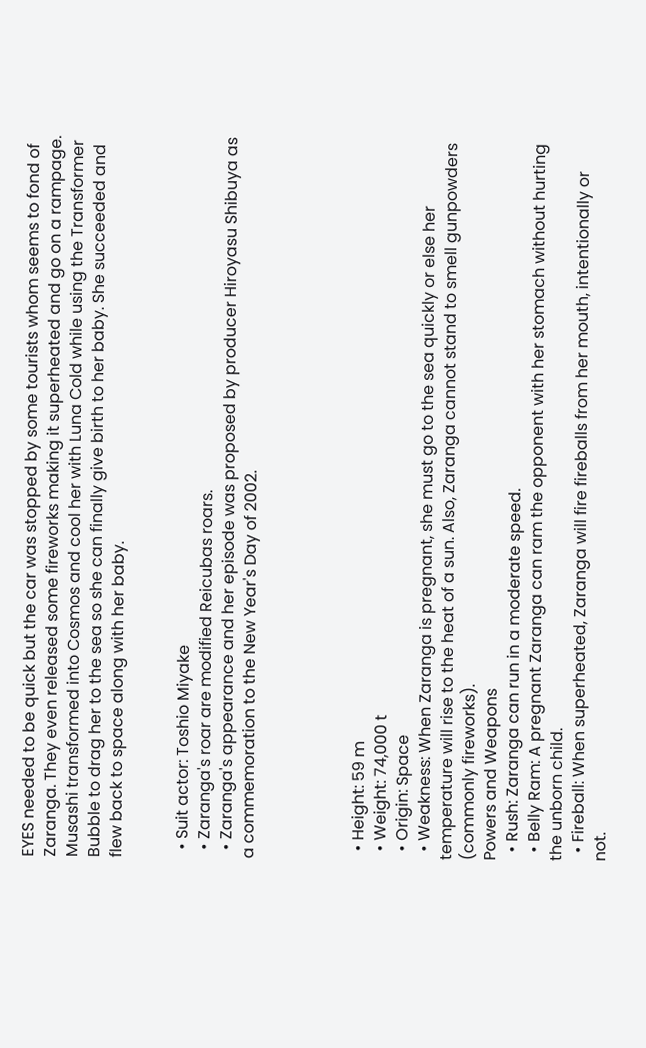EYES needed to be quick but the car was stopped by some tourists whom seems to fond of Zaranga. They even released some fireworks making it superheated and go on a rampage. Musashi transformed into Cosmos and cool her with Luna Cold while using the Transformer Bubble to drag her to the sea so she can finally give birth to her baby. She succeeded and flew back to space along with her baby.


  • Suit actor: Toshio Miyake
  • Zaranga's roar are modified Reicubas roars.
  • Zaranga's appearance and her episode was proposed by producer Hiroyasu Shibuya as a commemoration to the New Year's Day of 2002.




  • Height: 59 m
  • Weight: 74,000 t
  • Origin: Space
  • Weakness: When Zaranga is pregnant, she must go to the sea quickly or else her temperature will rise to the heat of a sun. Also, Zaranga cannot stand to smell gunpowders (commonly fireworks).
Powers and Weapons
  • Rush: Zaranga can run in a moderate speed.
  • Belly Ram: A pregnant Zaranga can ram the opponent with her stomach without hurting the unborn child.
  • Fireball: When superheated, Zaranga will fire fireballs from her mouth, intentionally or not.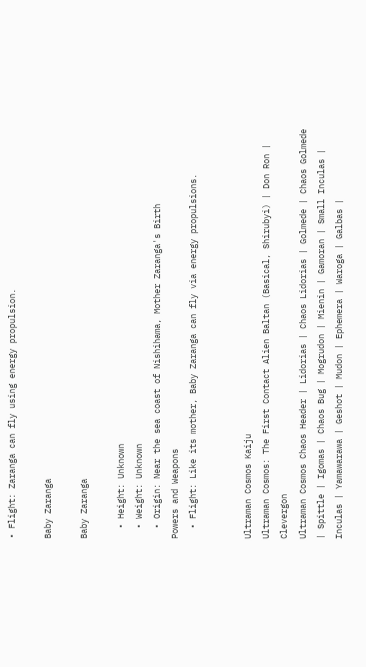• Flight: Zaranga can fly using energy propulsion.

Baby Zaranga

Baby Zaranga

  • Height: Unknown
  • Weight: Unknown
  • Origin: Near the sea coast of Nishihama, Mother Zaranga's Birth
Powers and Weapons
  • Flight: Like its mother, Baby Zaranga can fly via energy propulsions.


Ultraman Cosmos Kaiju
Ultraman Cosmos: The First Contact Alien Baltan (Basical, Shirubyi) | Don Ron | Clevergon
Ultraman Cosmos Chaos Header | Lidorias | Chaos Lidorias | Golmede | Chaos Golmede | Spittle | Igomas | Chaos Bug | Mogrudon | Mienin | Gamoran | Small Inculas | Inculas | Yamawarawa | Geshot | Mudon | Ephemera | Waroga | Galbas |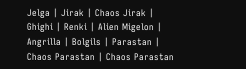Jelga | Jirak | Chaos Jirak | Ghighi | Renki | Alien Migelon | Angrilla | Bolgils | Parastan | Chaos Parastan | Chaos Parastan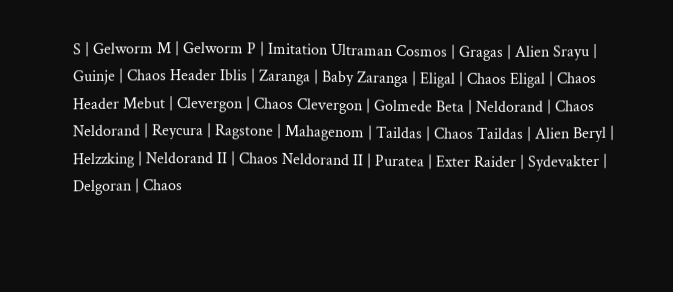S | Gelworm M | Gelworm P | Imitation Ultraman Cosmos | Gragas | Alien Srayu | Guinje | Chaos Header Iblis | Zaranga | Baby Zaranga | Eligal | Chaos Eligal | Chaos Header Mebut | Clevergon | Chaos Clevergon | Golmede Beta | Neldorand | Chaos Neldorand | Reycura | Ragstone | Mahagenom | Taildas | Chaos Taildas | Alien Beryl | Helzzking | Neldorand II | Chaos Neldorand II | Puratea | Exter Raider | Sydevakter | Delgoran | Chaos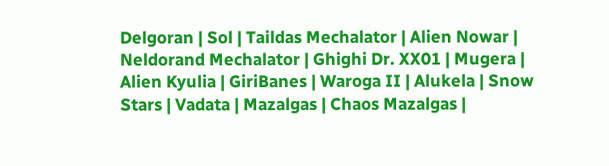Delgoran | Sol | Taildas Mechalator | Alien Nowar | Neldorand Mechalator | Ghighi Dr. XX01 | Mugera | Alien Kyulia | GiriBanes | Waroga II | Alukela | Snow Stars | Vadata | Mazalgas | Chaos Mazalgas |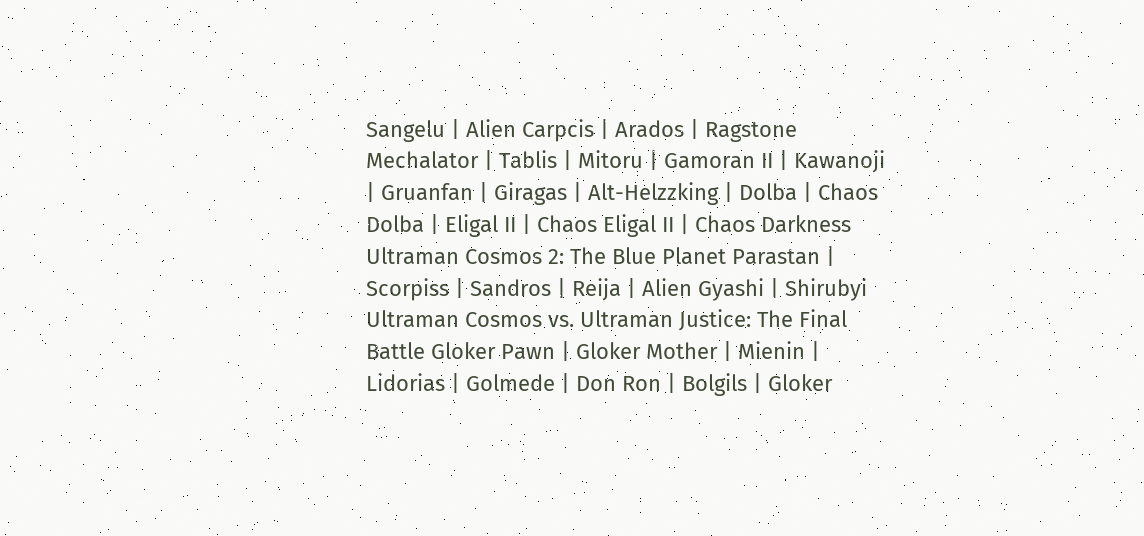Sangelu | Alien Carpcis | Arados | Ragstone Mechalator | Tablis | Mitoru | Gamoran II | Kawanoji | Gruanfan | Giragas | Alt-Helzzking | Dolba | Chaos Dolba | Eligal II | Chaos Eligal II | Chaos Darkness
Ultraman Cosmos 2: The Blue Planet Parastan | Scorpiss | Sandros | Reija | Alien Gyashi | Shirubyi
Ultraman Cosmos vs. Ultraman Justice: The Final Battle Gloker Pawn | Gloker Mother | Mienin | Lidorias | Golmede | Don Ron | Bolgils | Gloker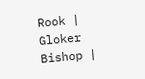Rook | Gloker Bishop |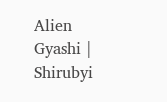Alien Gyashi | Shirubyi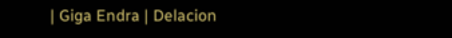| Giga Endra | Delacion